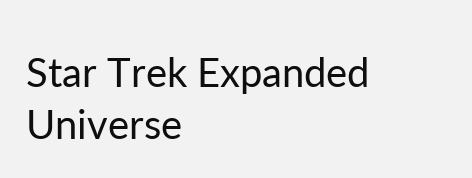Star Trek Expanded Universe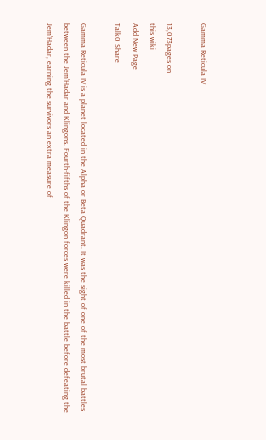Gamma Reticula IV

13,073pages on
this wiki
Add New Page
Talk0 Share

Gamma Reticula IV is a planet located in the Alpha or Beta Quadrant. It was the sight of one of the most brutal battles between the Jem'Hadar and Klingons. Fourth-fifths of the Klingon forces were killed in the battle before defeating the Jem'Hadar, earning the survivors an extra measure of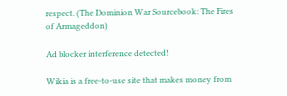respect. (The Dominion War Sourcebook: The Fires of Armageddon)

Ad blocker interference detected!

Wikia is a free-to-use site that makes money from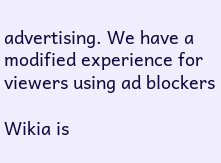advertising. We have a modified experience for viewers using ad blockers

Wikia is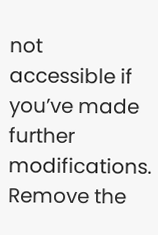not accessible if you’ve made further modifications. Remove the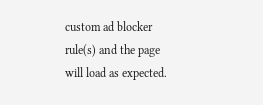custom ad blocker rule(s) and the page will load as expected.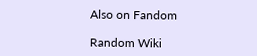Also on Fandom

Random Wiki